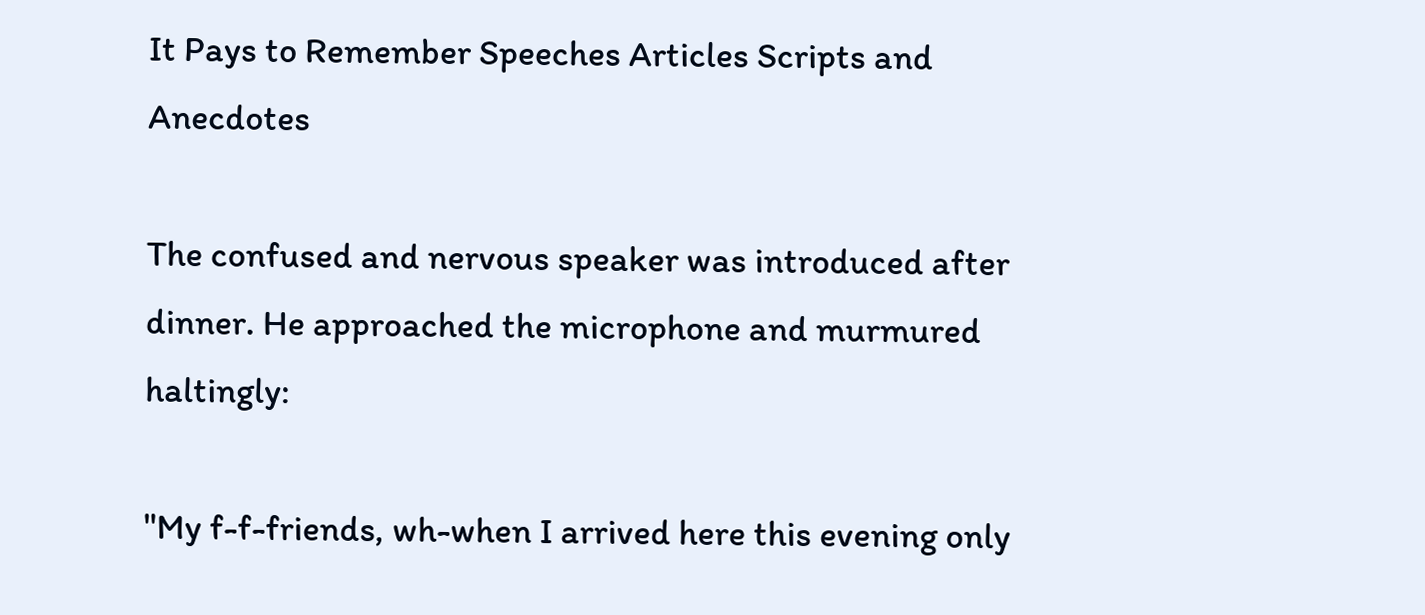It Pays to Remember Speeches Articles Scripts and Anecdotes

The confused and nervous speaker was introduced after dinner. He approached the microphone and murmured haltingly:

"My f-f-friends, wh-when I arrived here this evening only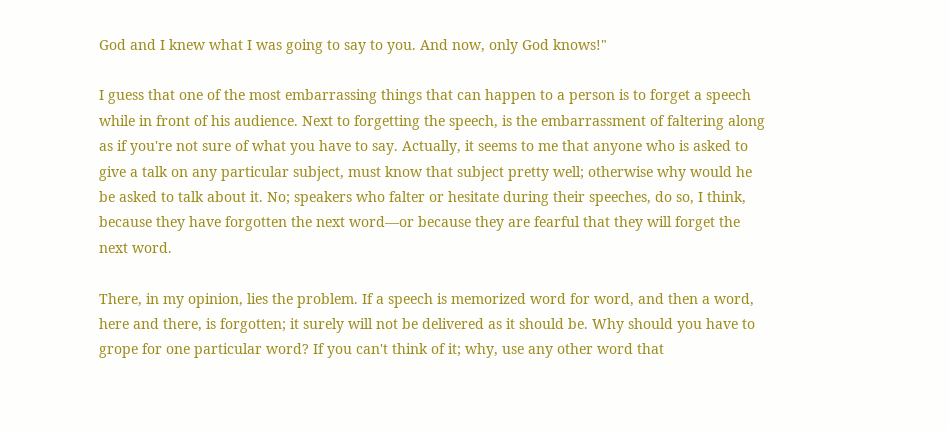God and I knew what I was going to say to you. And now, only God knows!"

I guess that one of the most embarrassing things that can happen to a person is to forget a speech while in front of his audience. Next to forgetting the speech, is the embarrassment of faltering along as if you're not sure of what you have to say. Actually, it seems to me that anyone who is asked to give a talk on any particular subject, must know that subject pretty well; otherwise why would he be asked to talk about it. No; speakers who falter or hesitate during their speeches, do so, I think, because they have forgotten the next word—or because they are fearful that they will forget the next word.

There, in my opinion, lies the problem. If a speech is memorized word for word, and then a word, here and there, is forgotten; it surely will not be delivered as it should be. Why should you have to grope for one particular word? If you can't think of it; why, use any other word that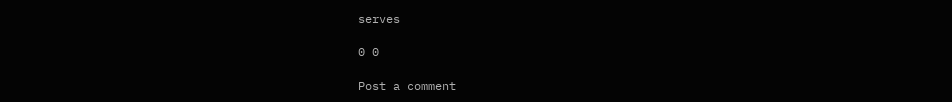serves

0 0

Post a comment